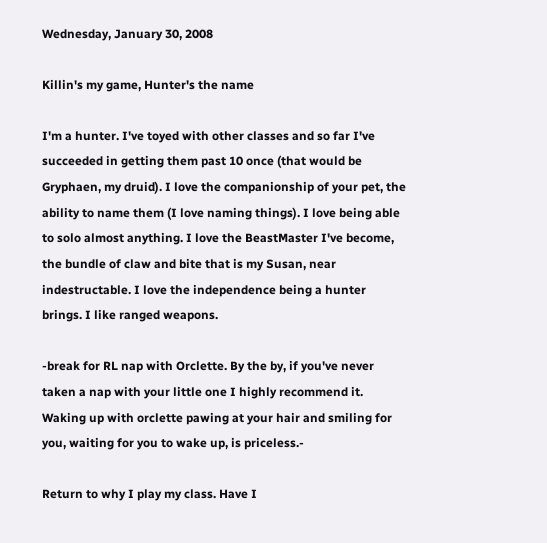Wednesday, January 30, 2008

Killin's my game, Hunter's the name

I'm a hunter. I've toyed with other classes and so far I've succeeded in getting them past 10 once (that would be Gryphaen, my druid). I love the companionship of your pet, the ability to name them (I love naming things). I love being able to solo almost anything. I love the BeastMaster I've become, the bundle of claw and bite that is my Susan, near indestructable. I love the independence being a hunter brings. I like ranged weapons.

-break for RL nap with Orclette. By the by, if you've never taken a nap with your little one I highly recommend it. Waking up with orclette pawing at your hair and smiling for you, waiting for you to wake up, is priceless.-

Return to why I play my class. Have I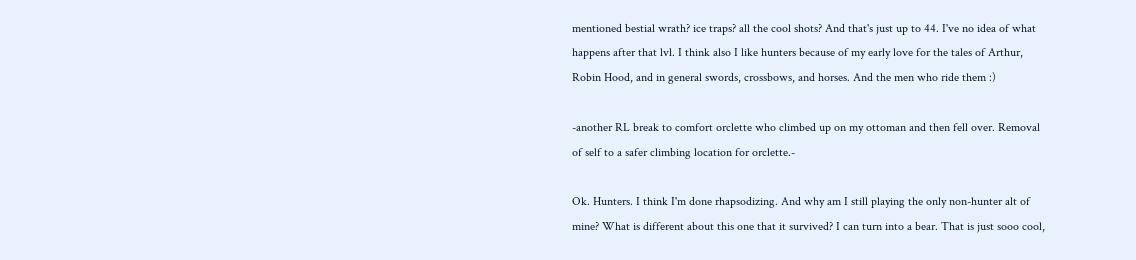mentioned bestial wrath? ice traps? all the cool shots? And that's just up to 44. I've no idea of what happens after that lvl. I think also I like hunters because of my early love for the tales of Arthur, Robin Hood, and in general swords, crossbows, and horses. And the men who ride them :)

-another RL break to comfort orclette who climbed up on my ottoman and then fell over. Removal of self to a safer climbing location for orclette.-

Ok. Hunters. I think I'm done rhapsodizing. And why am I still playing the only non-hunter alt of mine? What is different about this one that it survived? I can turn into a bear. That is just sooo cool,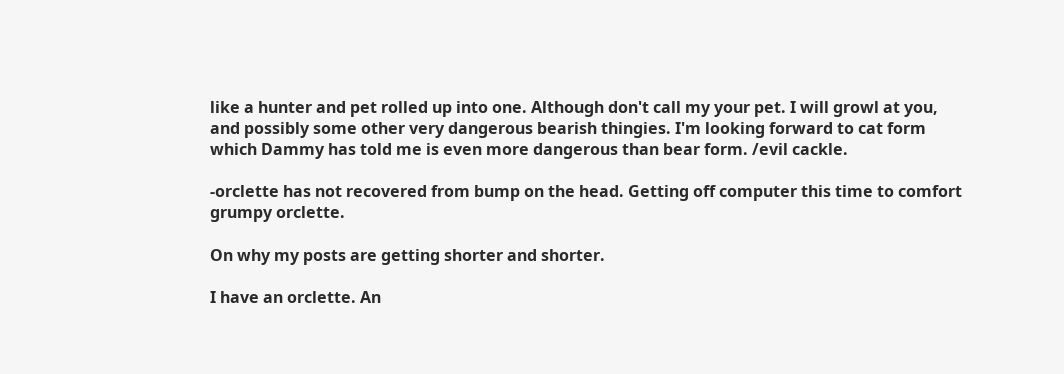like a hunter and pet rolled up into one. Although don't call my your pet. I will growl at you, and possibly some other very dangerous bearish thingies. I'm looking forward to cat form which Dammy has told me is even more dangerous than bear form. /evil cackle.

-orclette has not recovered from bump on the head. Getting off computer this time to comfort grumpy orclette.

On why my posts are getting shorter and shorter.

I have an orclette. An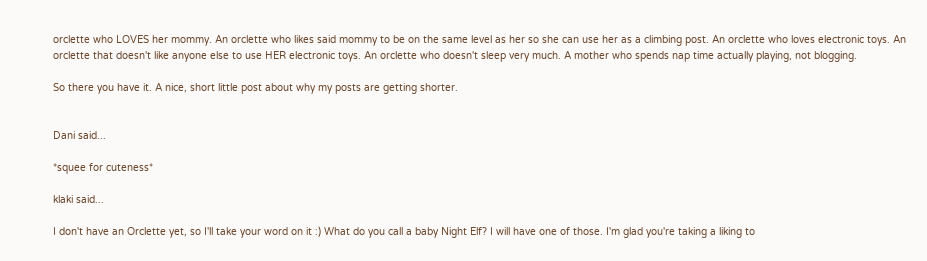orclette who LOVES her mommy. An orclette who likes said mommy to be on the same level as her so she can use her as a climbing post. An orclette who loves electronic toys. An orclette that doesn't like anyone else to use HER electronic toys. An orclette who doesn't sleep very much. A mother who spends nap time actually playing, not blogging.

So there you have it. A nice, short little post about why my posts are getting shorter.


Dani said...

*squee for cuteness*

klaki said...

I don't have an Orclette yet, so I'll take your word on it :) What do you call a baby Night Elf? I will have one of those. I'm glad you're taking a liking to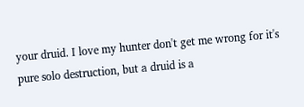your druid. I love my hunter don't get me wrong for it's pure solo destruction, but a druid is a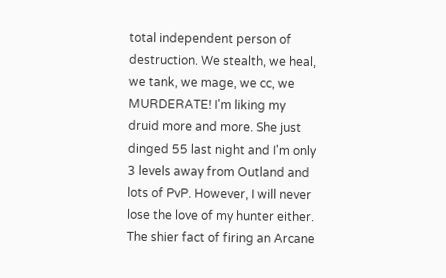total independent person of destruction. We stealth, we heal, we tank, we mage, we cc, we MURDERATE! I'm liking my druid more and more. She just dinged 55 last night and I'm only 3 levels away from Outland and lots of PvP. However, I will never lose the love of my hunter either. The shier fact of firing an Arcane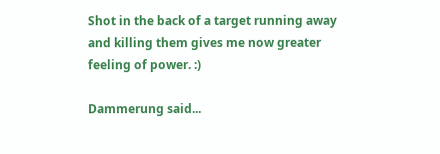Shot in the back of a target running away and killing them gives me now greater feeling of power. :)

Dammerung said...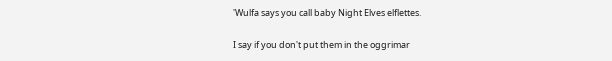'Wulfa says you call baby Night Elves elflettes.

I say if you don't put them in the oggrimar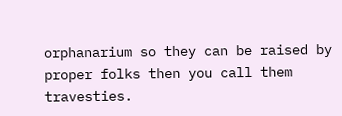orphanarium so they can be raised by proper folks then you call them travesties.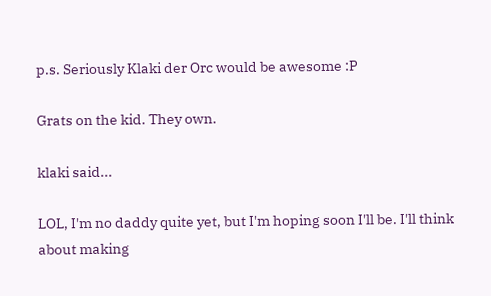p.s. Seriously Klaki der Orc would be awesome :P

Grats on the kid. They own.

klaki said...

LOL, I'm no daddy quite yet, but I'm hoping soon I'll be. I'll think about making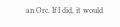an Orc. If I did, it would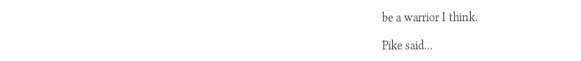be a warrior I think.

Pike said...